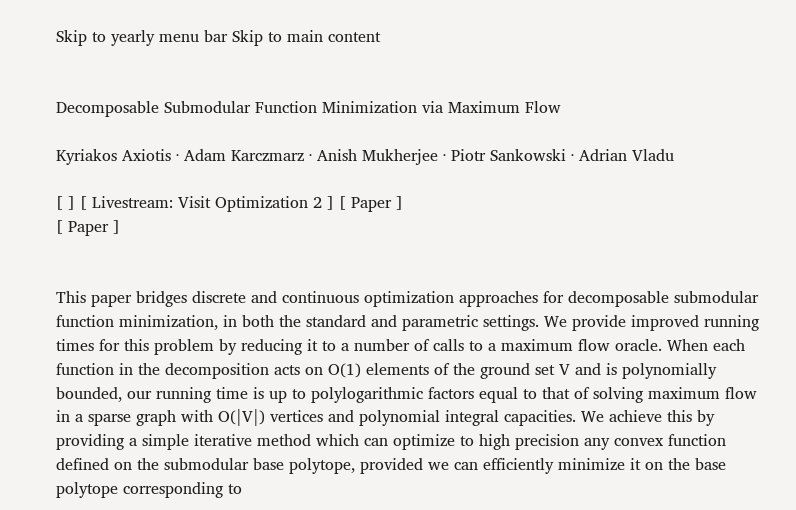Skip to yearly menu bar Skip to main content


Decomposable Submodular Function Minimization via Maximum Flow

Kyriakos Axiotis · Adam Karczmarz · Anish Mukherjee · Piotr Sankowski · Adrian Vladu

[ ] [ Livestream: Visit Optimization 2 ] [ Paper ]
[ Paper ]


This paper bridges discrete and continuous optimization approaches for decomposable submodular function minimization, in both the standard and parametric settings. We provide improved running times for this problem by reducing it to a number of calls to a maximum flow oracle. When each function in the decomposition acts on O(1) elements of the ground set V and is polynomially bounded, our running time is up to polylogarithmic factors equal to that of solving maximum flow in a sparse graph with O(|V|) vertices and polynomial integral capacities. We achieve this by providing a simple iterative method which can optimize to high precision any convex function defined on the submodular base polytope, provided we can efficiently minimize it on the base polytope corresponding to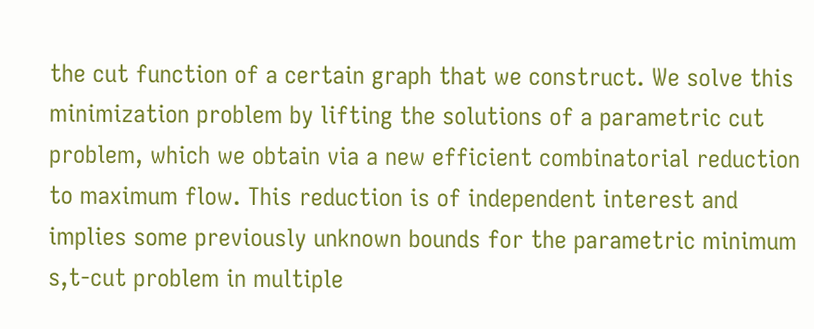the cut function of a certain graph that we construct. We solve this minimization problem by lifting the solutions of a parametric cut problem, which we obtain via a new efficient combinatorial reduction to maximum flow. This reduction is of independent interest and implies some previously unknown bounds for the parametric minimum s,t-cut problem in multiple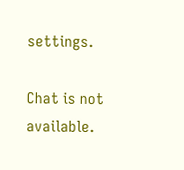settings.

Chat is not available.